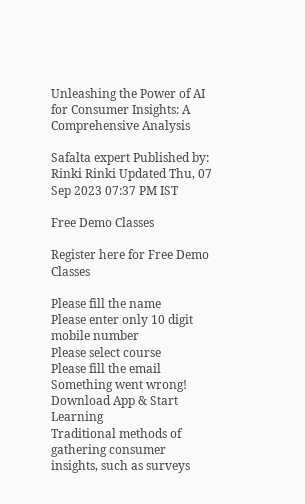Unleashing the Power of AI for Consumer Insights: A Comprehensive Analysis

Safalta expert Published by: Rinki Rinki Updated Thu, 07 Sep 2023 07:37 PM IST

Free Demo Classes

Register here for Free Demo Classes

Please fill the name
Please enter only 10 digit mobile number
Please select course
Please fill the email
Something went wrong!
Download App & Start Learning
Traditional methods of gathering consumer insights, such as surveys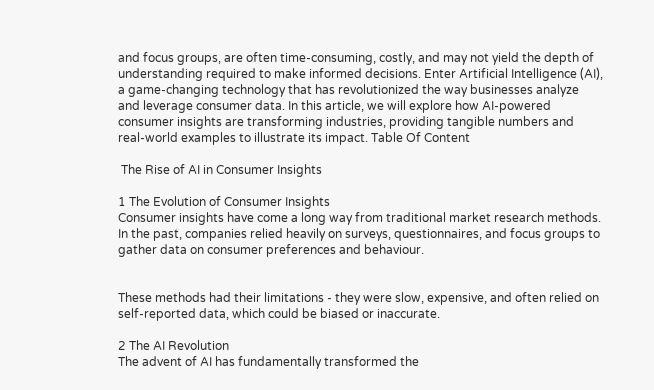and focus groups, are often time-consuming, costly, and may not yield the depth of understanding required to make informed decisions. Enter Artificial Intelligence (AI), a game-changing technology that has revolutionized the way businesses analyze and leverage consumer data. In this article, we will explore how AI-powered consumer insights are transforming industries, providing tangible numbers and real-world examples to illustrate its impact. Table Of Content

 The Rise of AI in Consumer Insights

1 The Evolution of Consumer Insights
Consumer insights have come a long way from traditional market research methods. In the past, companies relied heavily on surveys, questionnaires, and focus groups to gather data on consumer preferences and behaviour.


These methods had their limitations - they were slow, expensive, and often relied on self-reported data, which could be biased or inaccurate.

2 The AI Revolution
The advent of AI has fundamentally transformed the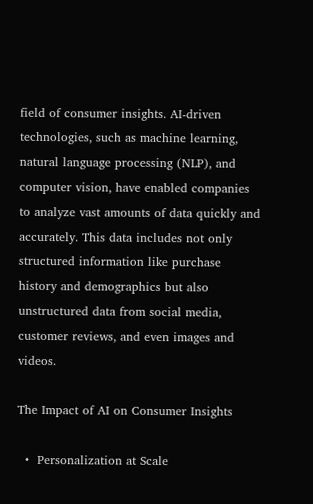field of consumer insights. AI-driven technologies, such as machine learning, natural language processing (NLP), and computer vision, have enabled companies to analyze vast amounts of data quickly and accurately. This data includes not only structured information like purchase history and demographics but also unstructured data from social media, customer reviews, and even images and videos.

The Impact of AI on Consumer Insights

  •  Personalization at Scale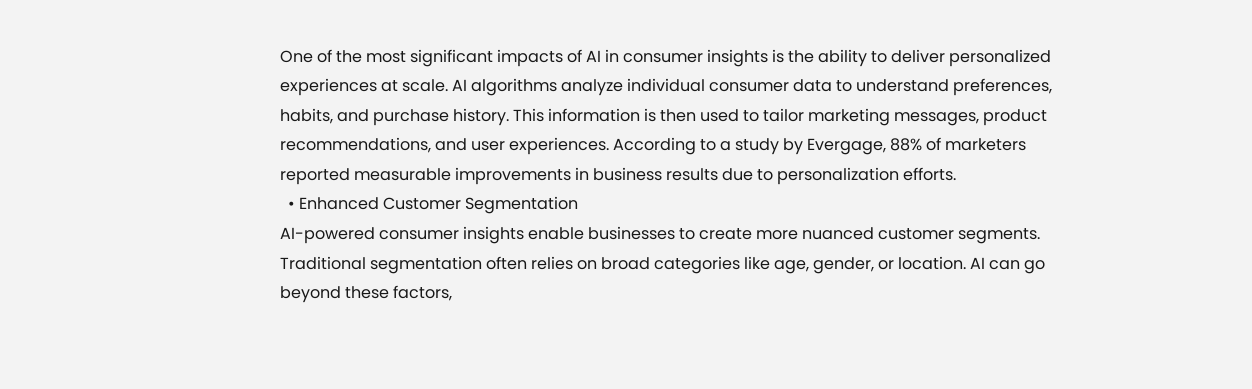One of the most significant impacts of AI in consumer insights is the ability to deliver personalized experiences at scale. AI algorithms analyze individual consumer data to understand preferences, habits, and purchase history. This information is then used to tailor marketing messages, product recommendations, and user experiences. According to a study by Evergage, 88% of marketers reported measurable improvements in business results due to personalization efforts.
  • Enhanced Customer Segmentation
AI-powered consumer insights enable businesses to create more nuanced customer segments. Traditional segmentation often relies on broad categories like age, gender, or location. AI can go beyond these factors,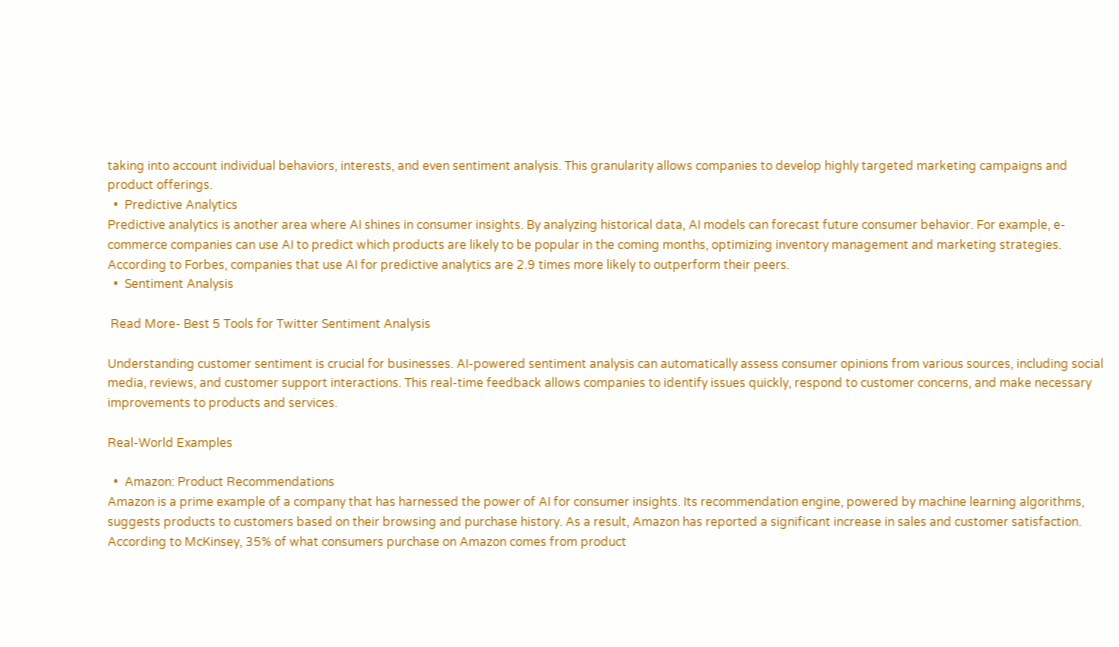taking into account individual behaviors, interests, and even sentiment analysis. This granularity allows companies to develop highly targeted marketing campaigns and product offerings.
  •  Predictive Analytics
Predictive analytics is another area where AI shines in consumer insights. By analyzing historical data, AI models can forecast future consumer behavior. For example, e-commerce companies can use AI to predict which products are likely to be popular in the coming months, optimizing inventory management and marketing strategies. According to Forbes, companies that use AI for predictive analytics are 2.9 times more likely to outperform their peers.
  •  Sentiment Analysis

 Read More- Best 5 Tools for Twitter Sentiment Analysis

Understanding customer sentiment is crucial for businesses. AI-powered sentiment analysis can automatically assess consumer opinions from various sources, including social media, reviews, and customer support interactions. This real-time feedback allows companies to identify issues quickly, respond to customer concerns, and make necessary improvements to products and services.

Real-World Examples

  •  Amazon: Product Recommendations
Amazon is a prime example of a company that has harnessed the power of AI for consumer insights. Its recommendation engine, powered by machine learning algorithms, suggests products to customers based on their browsing and purchase history. As a result, Amazon has reported a significant increase in sales and customer satisfaction. According to McKinsey, 35% of what consumers purchase on Amazon comes from product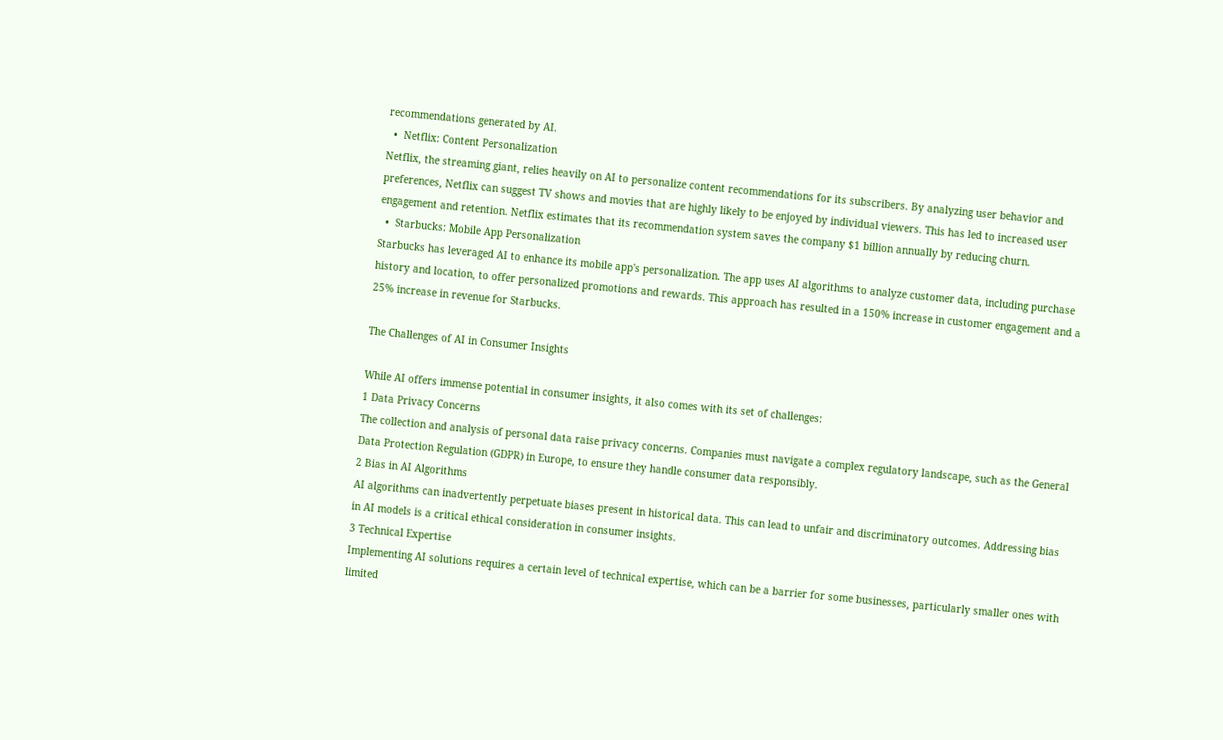recommendations generated by AI.
  •  Netflix: Content Personalization
Netflix, the streaming giant, relies heavily on AI to personalize content recommendations for its subscribers. By analyzing user behavior and preferences, Netflix can suggest TV shows and movies that are highly likely to be enjoyed by individual viewers. This has led to increased user engagement and retention. Netflix estimates that its recommendation system saves the company $1 billion annually by reducing churn.
  •  Starbucks: Mobile App Personalization
Starbucks has leveraged AI to enhance its mobile app's personalization. The app uses AI algorithms to analyze customer data, including purchase history and location, to offer personalized promotions and rewards. This approach has resulted in a 150% increase in customer engagement and a 25% increase in revenue for Starbucks.

The Challenges of AI in Consumer Insights

While AI offers immense potential in consumer insights, it also comes with its set of challenges:
1 Data Privacy Concerns
The collection and analysis of personal data raise privacy concerns. Companies must navigate a complex regulatory landscape, such as the General Data Protection Regulation (GDPR) in Europe, to ensure they handle consumer data responsibly.
2 Bias in AI Algorithms
AI algorithms can inadvertently perpetuate biases present in historical data. This can lead to unfair and discriminatory outcomes. Addressing bias in AI models is a critical ethical consideration in consumer insights.
3 Technical Expertise
Implementing AI solutions requires a certain level of technical expertise, which can be a barrier for some businesses, particularly smaller ones with limited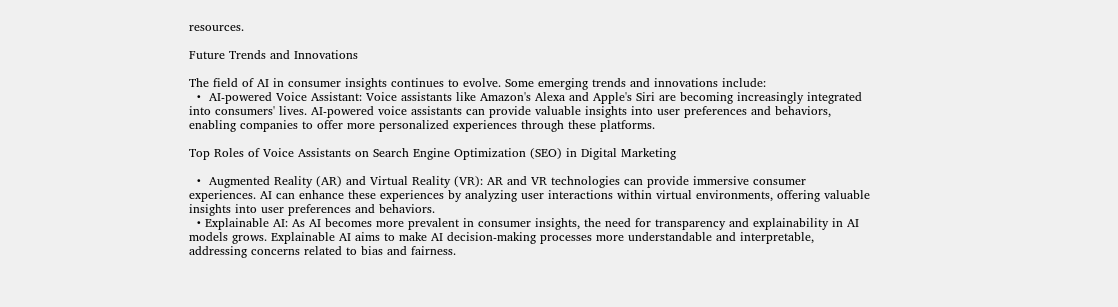resources.

Future Trends and Innovations

The field of AI in consumer insights continues to evolve. Some emerging trends and innovations include:
  •  AI-powered Voice Assistant: Voice assistants like Amazon's Alexa and Apple's Siri are becoming increasingly integrated into consumers' lives. AI-powered voice assistants can provide valuable insights into user preferences and behaviors, enabling companies to offer more personalized experiences through these platforms.

Top Roles of Voice Assistants on Search Engine Optimization (SEO) in Digital Marketing

  •  Augmented Reality (AR) and Virtual Reality (VR): AR and VR technologies can provide immersive consumer experiences. AI can enhance these experiences by analyzing user interactions within virtual environments, offering valuable insights into user preferences and behaviors.
  • Explainable AI: As AI becomes more prevalent in consumer insights, the need for transparency and explainability in AI models grows. Explainable AI aims to make AI decision-making processes more understandable and interpretable, addressing concerns related to bias and fairness.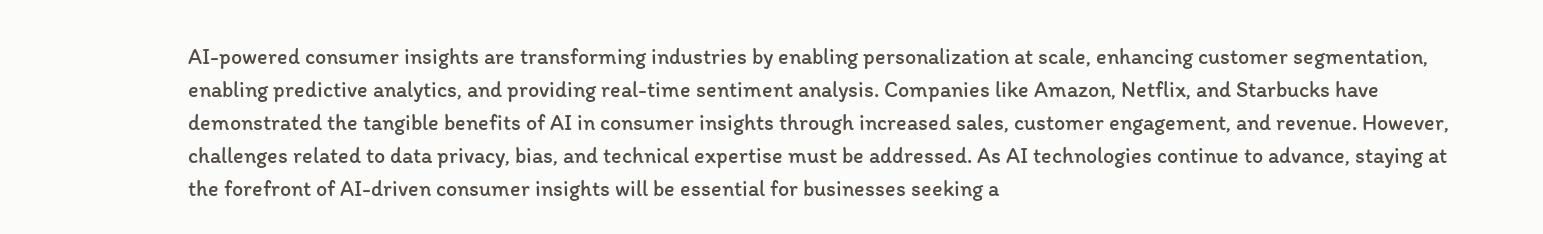AI-powered consumer insights are transforming industries by enabling personalization at scale, enhancing customer segmentation, enabling predictive analytics, and providing real-time sentiment analysis. Companies like Amazon, Netflix, and Starbucks have demonstrated the tangible benefits of AI in consumer insights through increased sales, customer engagement, and revenue. However, challenges related to data privacy, bias, and technical expertise must be addressed. As AI technologies continue to advance, staying at the forefront of AI-driven consumer insights will be essential for businesses seeking a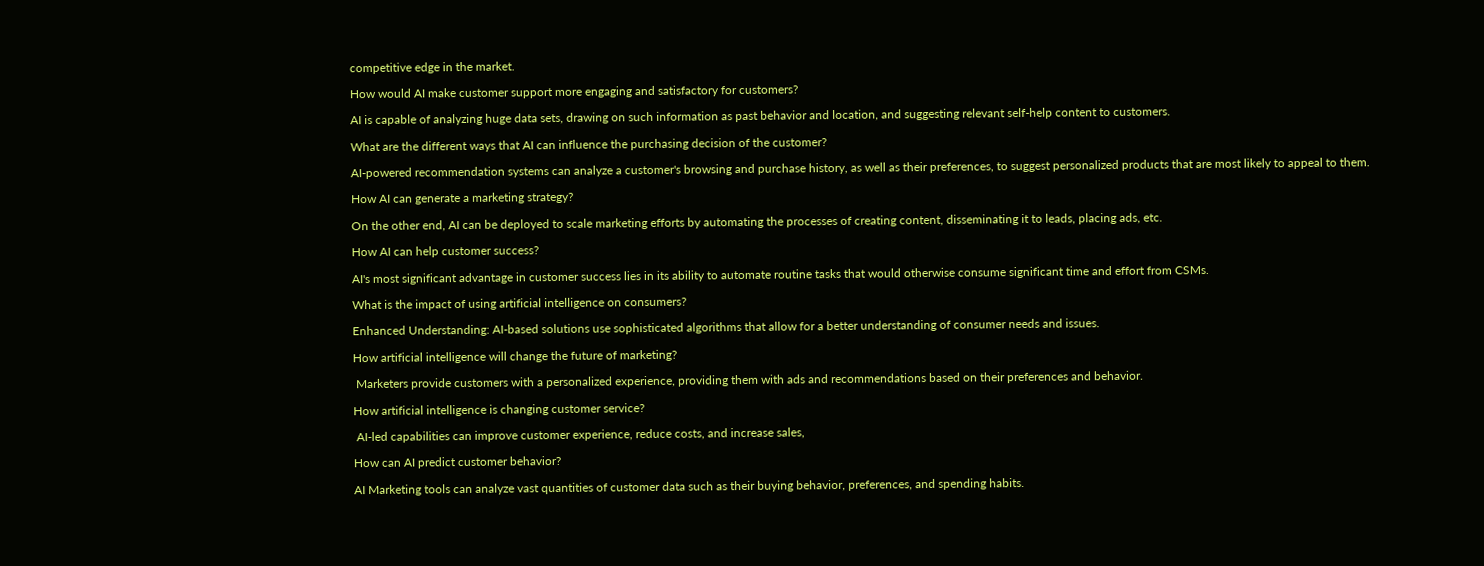competitive edge in the market.

How would AI make customer support more engaging and satisfactory for customers?

AI is capable of analyzing huge data sets, drawing on such information as past behavior and location, and suggesting relevant self-help content to customers.

What are the different ways that AI can influence the purchasing decision of the customer?

AI-powered recommendation systems can analyze a customer's browsing and purchase history, as well as their preferences, to suggest personalized products that are most likely to appeal to them.

How AI can generate a marketing strategy?

On the other end, AI can be deployed to scale marketing efforts by automating the processes of creating content, disseminating it to leads, placing ads, etc.

How AI can help customer success?

AI's most significant advantage in customer success lies in its ability to automate routine tasks that would otherwise consume significant time and effort from CSMs.

What is the impact of using artificial intelligence on consumers?

Enhanced Understanding: AI-based solutions use sophisticated algorithms that allow for a better understanding of consumer needs and issues.

How artificial intelligence will change the future of marketing?

 Marketers provide customers with a personalized experience, providing them with ads and recommendations based on their preferences and behavior.

How artificial intelligence is changing customer service?

 AI-led capabilities can improve customer experience, reduce costs, and increase sales,

How can AI predict customer behavior?

AI Marketing tools can analyze vast quantities of customer data such as their buying behavior, preferences, and spending habits.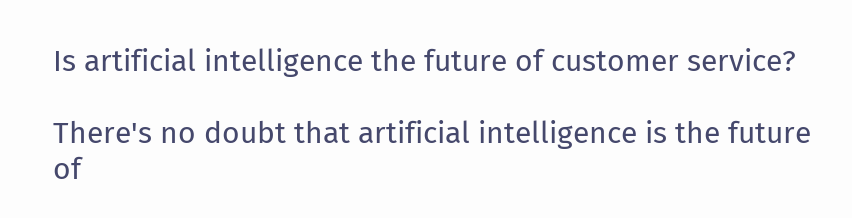Is artificial intelligence the future of customer service?

There's no doubt that artificial intelligence is the future of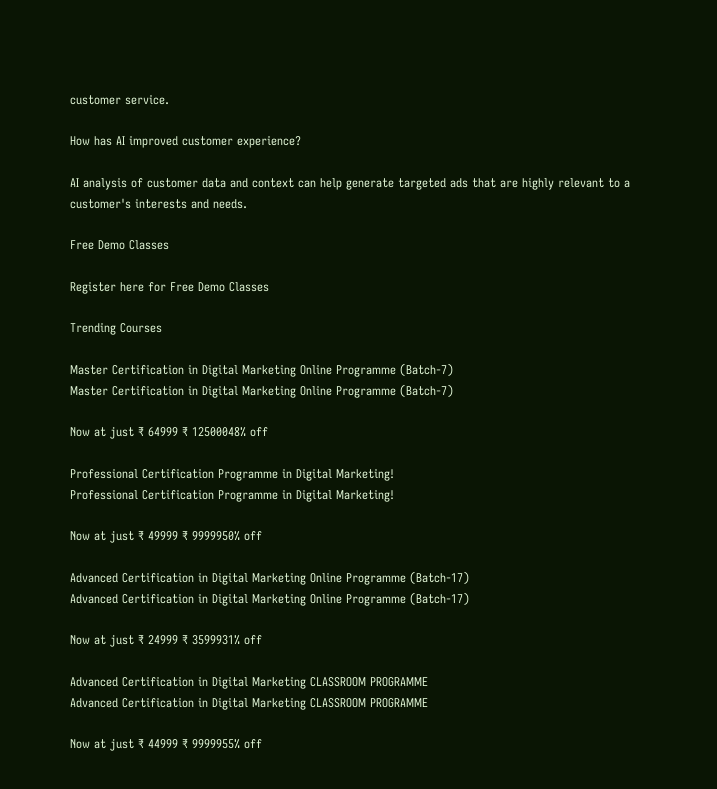customer service.

How has AI improved customer experience?

AI analysis of customer data and context can help generate targeted ads that are highly relevant to a customer's interests and needs.

Free Demo Classes

Register here for Free Demo Classes

Trending Courses

Master Certification in Digital Marketing Online Programme (Batch-7)
Master Certification in Digital Marketing Online Programme (Batch-7)

Now at just ₹ 64999 ₹ 12500048% off

Professional Certification Programme in Digital Marketing!
Professional Certification Programme in Digital Marketing!

Now at just ₹ 49999 ₹ 9999950% off

Advanced Certification in Digital Marketing Online Programme (Batch-17)
Advanced Certification in Digital Marketing Online Programme (Batch-17)

Now at just ₹ 24999 ₹ 3599931% off

Advanced Certification in Digital Marketing CLASSROOM PROGRAMME
Advanced Certification in Digital Marketing CLASSROOM PROGRAMME

Now at just ₹ 44999 ₹ 9999955% off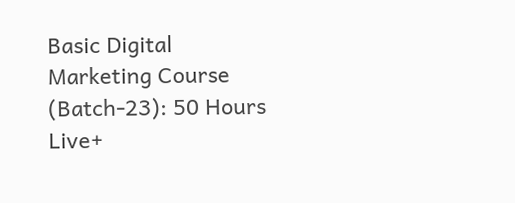Basic Digital Marketing Course (Batch-23): 50 Hours Live+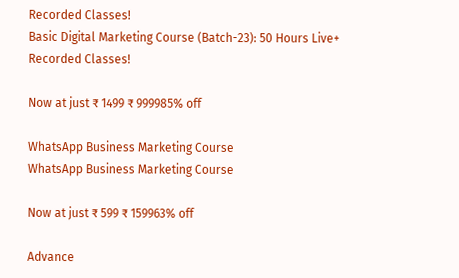Recorded Classes!
Basic Digital Marketing Course (Batch-23): 50 Hours Live+ Recorded Classes!

Now at just ₹ 1499 ₹ 999985% off

WhatsApp Business Marketing Course
WhatsApp Business Marketing Course

Now at just ₹ 599 ₹ 159963% off

Advance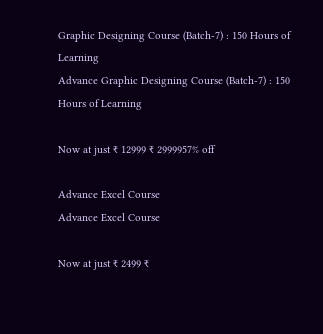Graphic Designing Course (Batch-7) : 150 Hours of Learning
Advance Graphic Designing Course (Batch-7) : 150 Hours of Learning

Now at just ₹ 12999 ₹ 2999957% off

Advance Excel Course
Advance Excel Course

Now at just ₹ 2499 ₹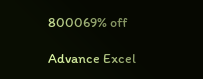800069% off

Advance Excel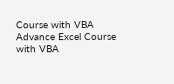Course with VBA
Advance Excel Course with VBA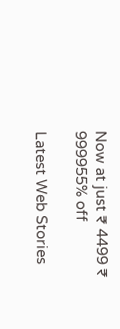Now at just ₹ 4499 ₹ 999955% off

Latest Web Stories